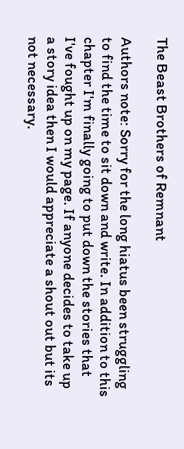The Beast Brothers of Remnant

Authors note: Sorry for the long hiatus been struggling to find the time to sit down and write. In addition to this chapter I'm finally going to put down the stories that I've fought up on my page. If anyone decides to take up a story idea then I would appreciate a shout out but its not necessary.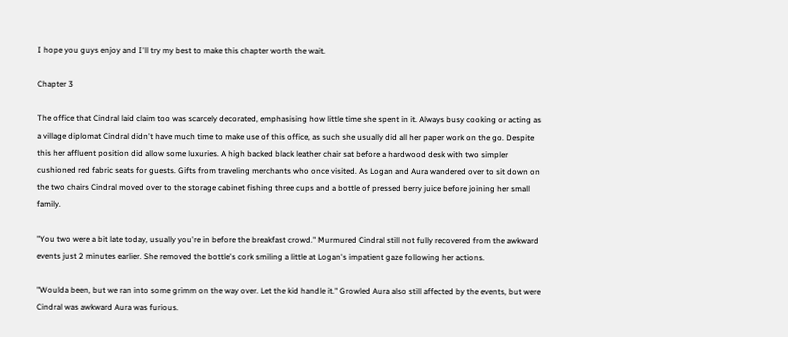I hope you guys enjoy and I'll try my best to make this chapter worth the wait.

Chapter 3

The office that Cindral laid claim too was scarcely decorated, emphasising how little time she spent in it. Always busy cooking or acting as a village diplomat Cindral didn't have much time to make use of this office, as such she usually did all her paper work on the go. Despite this her affluent position did allow some luxuries. A high backed black leather chair sat before a hardwood desk with two simpler cushioned red fabric seats for guests. Gifts from traveling merchants who once visited. As Logan and Aura wandered over to sit down on the two chairs Cindral moved over to the storage cabinet fishing three cups and a bottle of pressed berry juice before joining her small family.

"You two were a bit late today, usually you're in before the breakfast crowd." Murmured Cindral still not fully recovered from the awkward events just 2 minutes earlier. She removed the bottle's cork smiling a little at Logan's impatient gaze following her actions.

"Woulda been, but we ran into some grimm on the way over. Let the kid handle it." Growled Aura also still affected by the events, but were Cindral was awkward Aura was furious.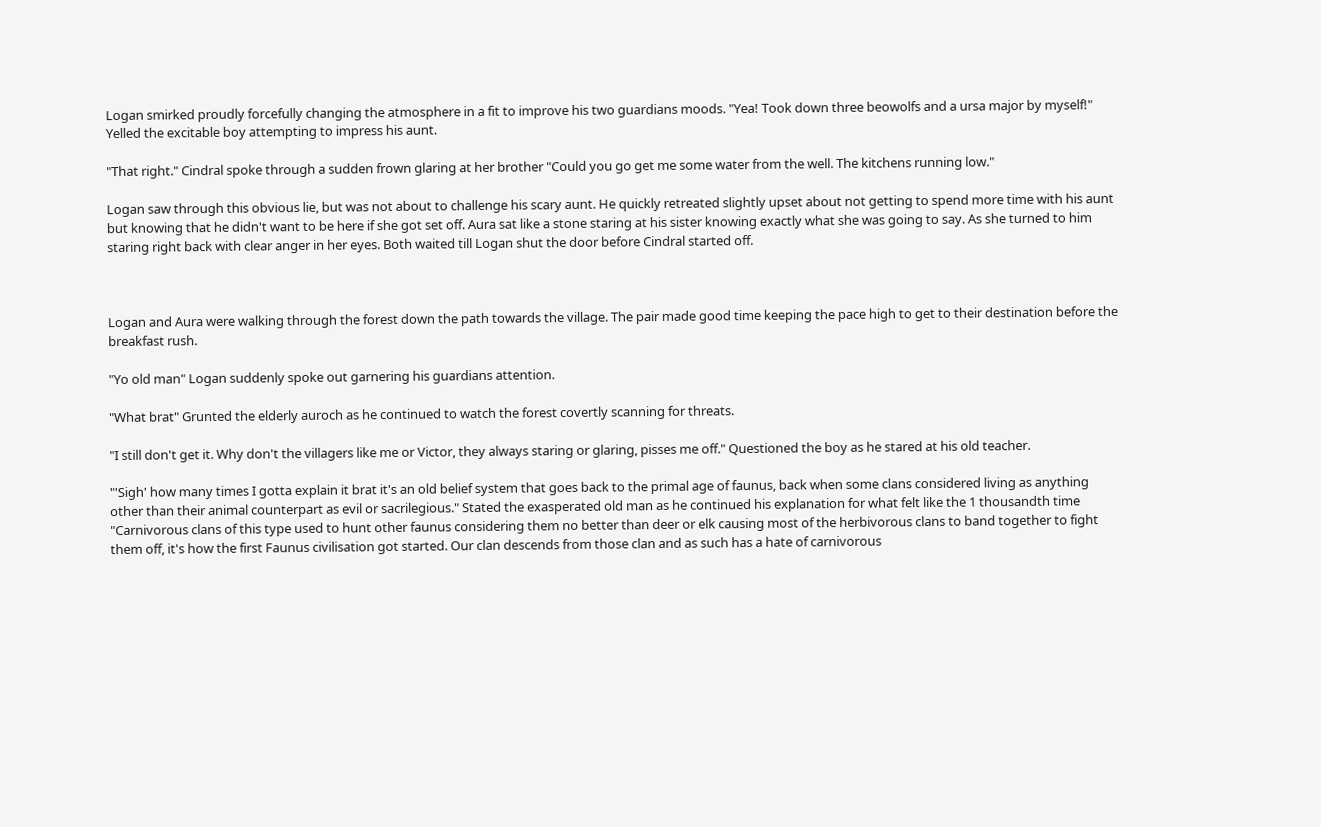Logan smirked proudly forcefully changing the atmosphere in a fit to improve his two guardians moods. "Yea! Took down three beowolfs and a ursa major by myself!" Yelled the excitable boy attempting to impress his aunt.

"That right." Cindral spoke through a sudden frown glaring at her brother "Could you go get me some water from the well. The kitchens running low."

Logan saw through this obvious lie, but was not about to challenge his scary aunt. He quickly retreated slightly upset about not getting to spend more time with his aunt but knowing that he didn't want to be here if she got set off. Aura sat like a stone staring at his sister knowing exactly what she was going to say. As she turned to him staring right back with clear anger in her eyes. Both waited till Logan shut the door before Cindral started off.



Logan and Aura were walking through the forest down the path towards the village. The pair made good time keeping the pace high to get to their destination before the breakfast rush.

"Yo old man" Logan suddenly spoke out garnering his guardians attention.

"What brat" Grunted the elderly auroch as he continued to watch the forest covertly scanning for threats.

"I still don't get it. Why don't the villagers like me or Victor, they always staring or glaring, pisses me off." Questioned the boy as he stared at his old teacher.

"'Sigh' how many times I gotta explain it brat it's an old belief system that goes back to the primal age of faunus, back when some clans considered living as anything other than their animal counterpart as evil or sacrilegious." Stated the exasperated old man as he continued his explanation for what felt like the 1 thousandth time "Carnivorous clans of this type used to hunt other faunus considering them no better than deer or elk causing most of the herbivorous clans to band together to fight them off, it's how the first Faunus civilisation got started. Our clan descends from those clan and as such has a hate of carnivorous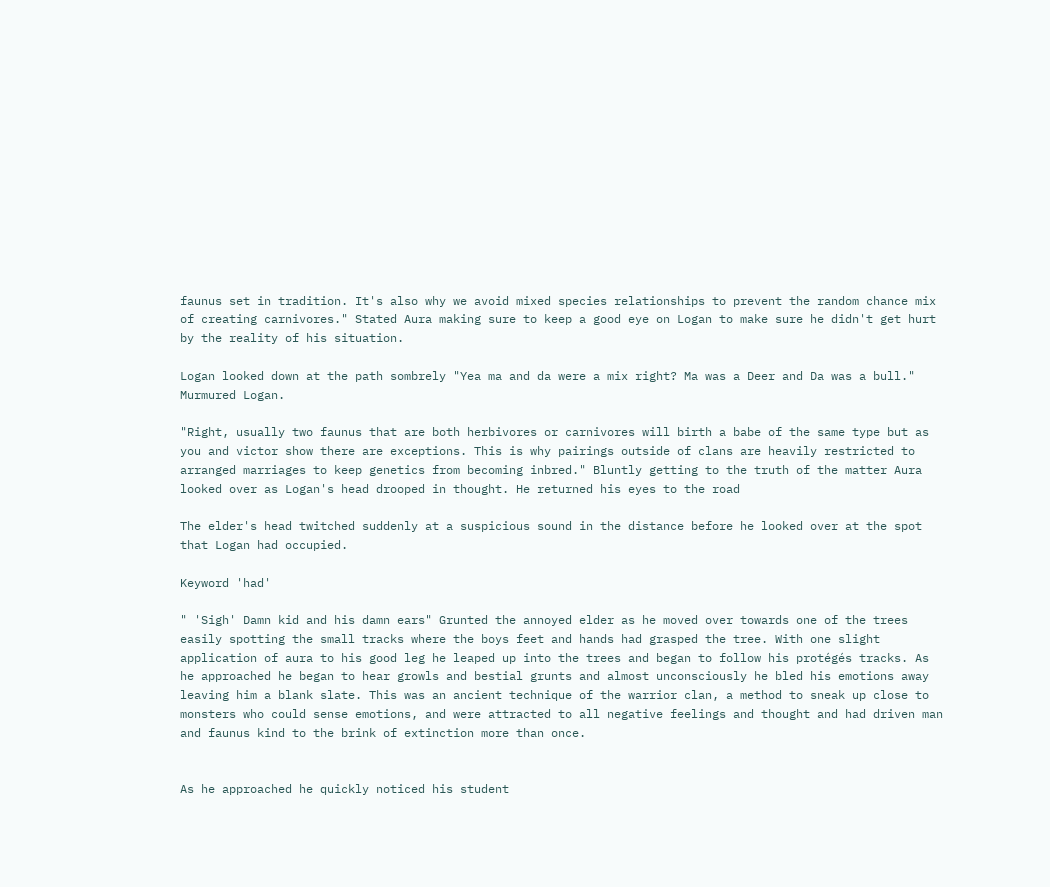faunus set in tradition. It's also why we avoid mixed species relationships to prevent the random chance mix of creating carnivores." Stated Aura making sure to keep a good eye on Logan to make sure he didn't get hurt by the reality of his situation.

Logan looked down at the path sombrely "Yea ma and da were a mix right? Ma was a Deer and Da was a bull." Murmured Logan.

"Right, usually two faunus that are both herbivores or carnivores will birth a babe of the same type but as you and victor show there are exceptions. This is why pairings outside of clans are heavily restricted to arranged marriages to keep genetics from becoming inbred." Bluntly getting to the truth of the matter Aura looked over as Logan's head drooped in thought. He returned his eyes to the road

The elder's head twitched suddenly at a suspicious sound in the distance before he looked over at the spot that Logan had occupied.

Keyword 'had'

" 'Sigh' Damn kid and his damn ears" Grunted the annoyed elder as he moved over towards one of the trees easily spotting the small tracks where the boys feet and hands had grasped the tree. With one slight application of aura to his good leg he leaped up into the trees and began to follow his protégés tracks. As he approached he began to hear growls and bestial grunts and almost unconsciously he bled his emotions away leaving him a blank slate. This was an ancient technique of the warrior clan, a method to sneak up close to monsters who could sense emotions, and were attracted to all negative feelings and thought and had driven man and faunus kind to the brink of extinction more than once.


As he approached he quickly noticed his student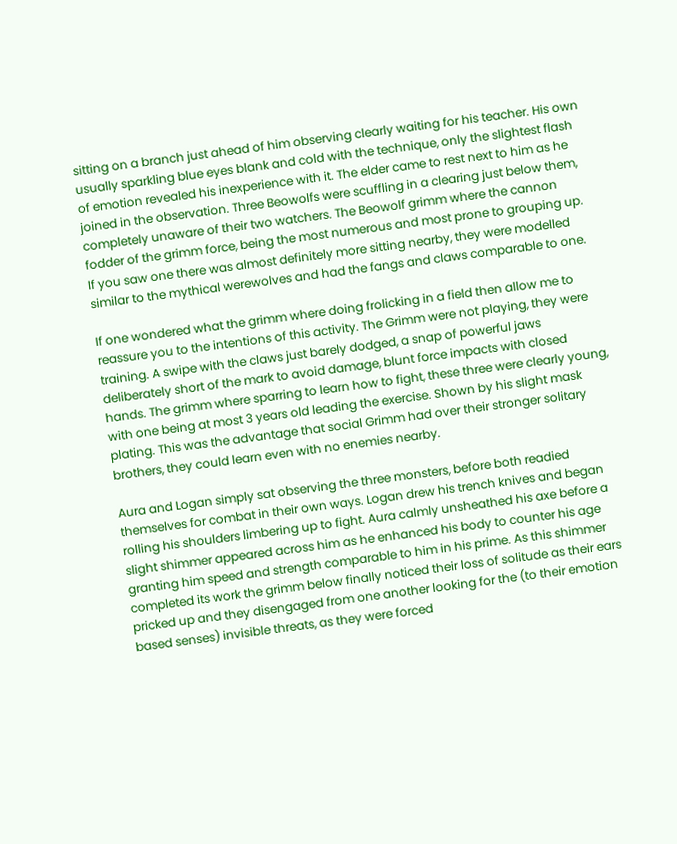sitting on a branch just ahead of him observing clearly waiting for his teacher. His own usually sparkling blue eyes blank and cold with the technique, only the slightest flash of emotion revealed his inexperience with it. The elder came to rest next to him as he joined in the observation. Three Beowolfs were scuffling in a clearing just below them, completely unaware of their two watchers. The Beowolf grimm where the cannon fodder of the grimm force, being the most numerous and most prone to grouping up. If you saw one there was almost definitely more sitting nearby, they were modelled similar to the mythical werewolves and had the fangs and claws comparable to one.

If one wondered what the grimm where doing frolicking in a field then allow me to reassure you to the intentions of this activity. The Grimm were not playing, they were training. A swipe with the claws just barely dodged, a snap of powerful jaws deliberately short of the mark to avoid damage, blunt force impacts with closed hands. The grimm where sparring to learn how to fight, these three were clearly young, with one being at most 3 years old leading the exercise. Shown by his slight mask plating. This was the advantage that social Grimm had over their stronger solitary brothers, they could learn even with no enemies nearby.

Aura and Logan simply sat observing the three monsters, before both readied themselves for combat in their own ways. Logan drew his trench knives and began rolling his shoulders limbering up to fight. Aura calmly unsheathed his axe before a slight shimmer appeared across him as he enhanced his body to counter his age granting him speed and strength comparable to him in his prime. As this shimmer completed its work the grimm below finally noticed their loss of solitude as their ears pricked up and they disengaged from one another looking for the (to their emotion based senses) invisible threats, as they were forced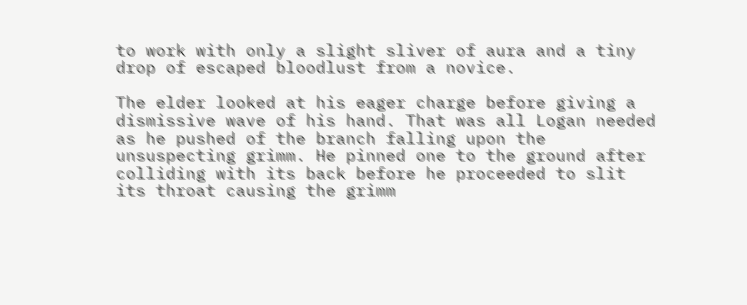to work with only a slight sliver of aura and a tiny drop of escaped bloodlust from a novice.

The elder looked at his eager charge before giving a dismissive wave of his hand. That was all Logan needed as he pushed of the branch falling upon the unsuspecting grimm. He pinned one to the ground after colliding with its back before he proceeded to slit its throat causing the grimm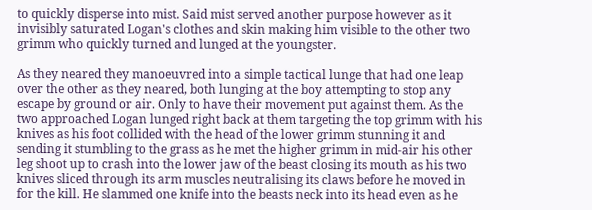to quickly disperse into mist. Said mist served another purpose however as it invisibly saturated Logan's clothes and skin making him visible to the other two grimm who quickly turned and lunged at the youngster.

As they neared they manoeuvred into a simple tactical lunge that had one leap over the other as they neared, both lunging at the boy attempting to stop any escape by ground or air. Only to have their movement put against them. As the two approached Logan lunged right back at them targeting the top grimm with his knives as his foot collided with the head of the lower grimm stunning it and sending it stumbling to the grass as he met the higher grimm in mid-air his other leg shoot up to crash into the lower jaw of the beast closing its mouth as his two knives sliced through its arm muscles neutralising its claws before he moved in for the kill. He slammed one knife into the beasts neck into its head even as he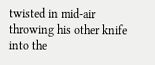twisted in mid-air throwing his other knife into the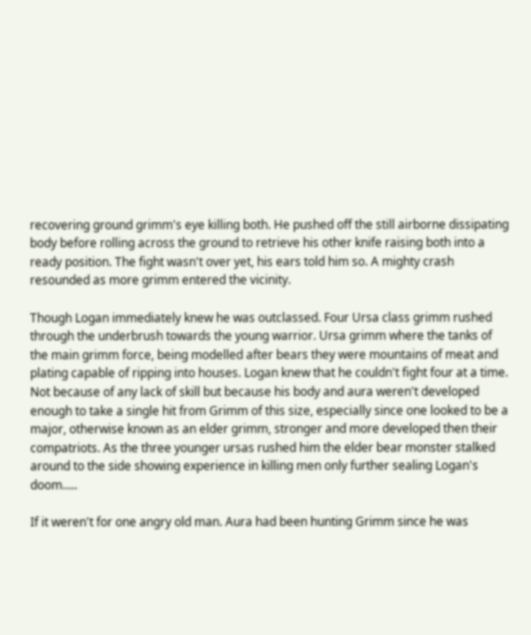recovering ground grimm's eye killing both. He pushed off the still airborne dissipating body before rolling across the ground to retrieve his other knife raising both into a ready position. The fight wasn't over yet, his ears told him so. A mighty crash resounded as more grimm entered the vicinity.

Though Logan immediately knew he was outclassed. Four Ursa class grimm rushed through the underbrush towards the young warrior. Ursa grimm where the tanks of the main grimm force, being modelled after bears they were mountains of meat and plating capable of ripping into houses. Logan knew that he couldn't fight four at a time. Not because of any lack of skill but because his body and aura weren't developed enough to take a single hit from Grimm of this size, especially since one looked to be a major, otherwise known as an elder grimm, stronger and more developed then their compatriots. As the three younger ursas rushed him the elder bear monster stalked around to the side showing experience in killing men only further sealing Logan's doom…..

If it weren't for one angry old man. Aura had been hunting Grimm since he was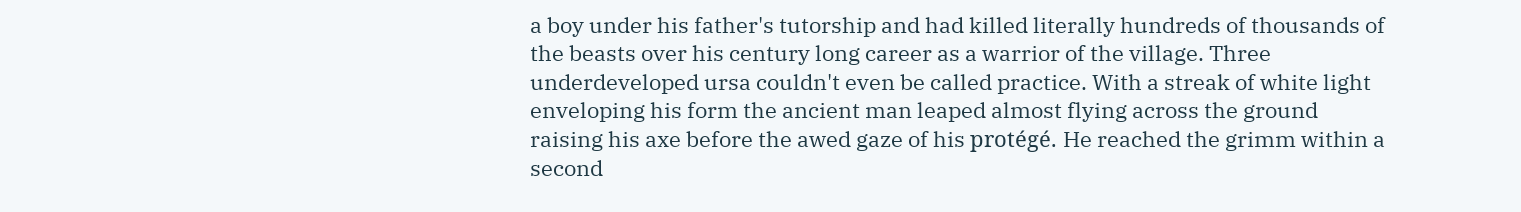a boy under his father's tutorship and had killed literally hundreds of thousands of the beasts over his century long career as a warrior of the village. Three underdeveloped ursa couldn't even be called practice. With a streak of white light enveloping his form the ancient man leaped almost flying across the ground raising his axe before the awed gaze of his protégé. He reached the grimm within a second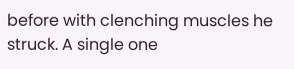before with clenching muscles he struck. A single one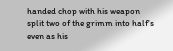handed chop with his weapon split two of the grimm into half's even as his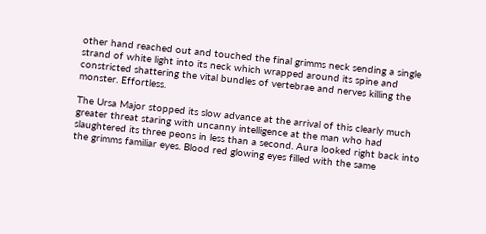other hand reached out and touched the final grimms neck sending a single strand of white light into its neck which wrapped around its spine and constricted shattering the vital bundles of vertebrae and nerves killing the monster. Effortless.

The Ursa Major stopped its slow advance at the arrival of this clearly much greater threat staring with uncanny intelligence at the man who had slaughtered its three peons in less than a second. Aura looked right back into the grimms familiar eyes. Blood red glowing eyes filled with the same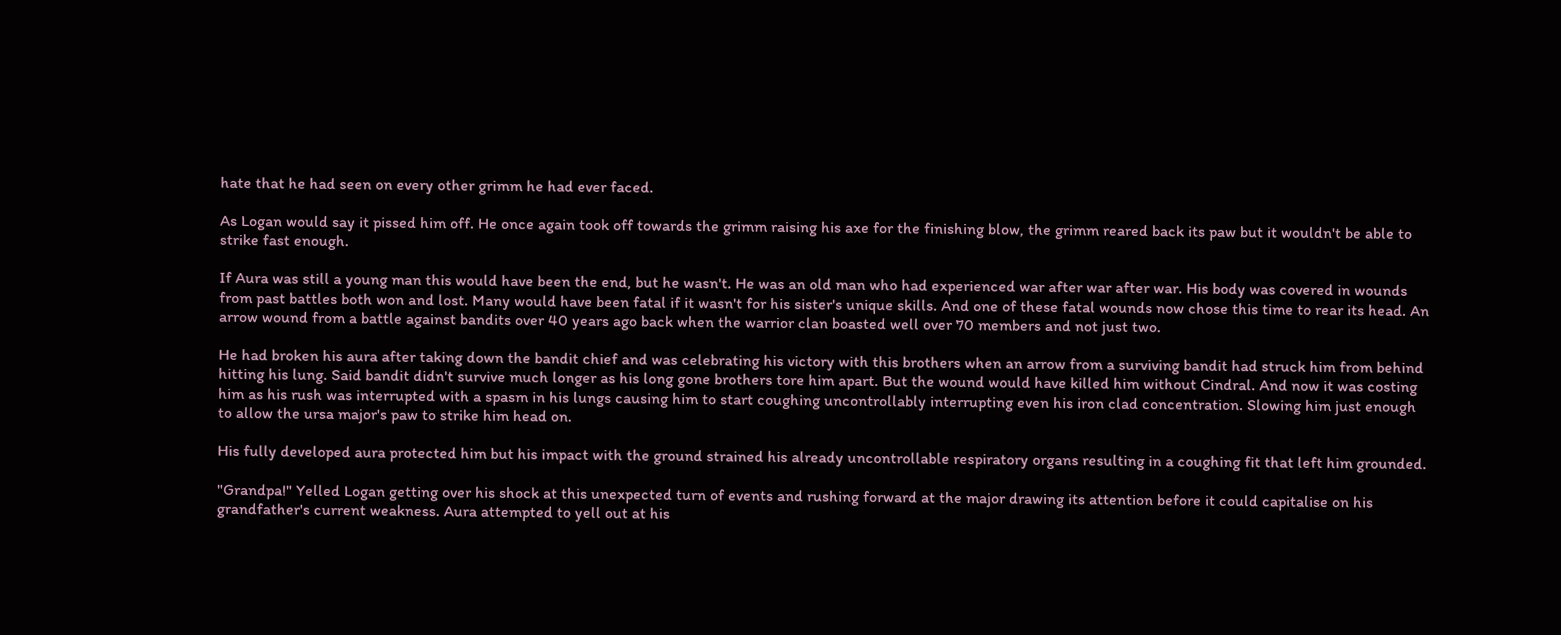hate that he had seen on every other grimm he had ever faced.

As Logan would say it pissed him off. He once again took off towards the grimm raising his axe for the finishing blow, the grimm reared back its paw but it wouldn't be able to strike fast enough.

If Aura was still a young man this would have been the end, but he wasn't. He was an old man who had experienced war after war after war. His body was covered in wounds from past battles both won and lost. Many would have been fatal if it wasn't for his sister's unique skills. And one of these fatal wounds now chose this time to rear its head. An arrow wound from a battle against bandits over 40 years ago back when the warrior clan boasted well over 70 members and not just two.

He had broken his aura after taking down the bandit chief and was celebrating his victory with this brothers when an arrow from a surviving bandit had struck him from behind hitting his lung. Said bandit didn't survive much longer as his long gone brothers tore him apart. But the wound would have killed him without Cindral. And now it was costing him as his rush was interrupted with a spasm in his lungs causing him to start coughing uncontrollably interrupting even his iron clad concentration. Slowing him just enough to allow the ursa major's paw to strike him head on.

His fully developed aura protected him but his impact with the ground strained his already uncontrollable respiratory organs resulting in a coughing fit that left him grounded.

"Grandpa!" Yelled Logan getting over his shock at this unexpected turn of events and rushing forward at the major drawing its attention before it could capitalise on his grandfather's current weakness. Aura attempted to yell out at his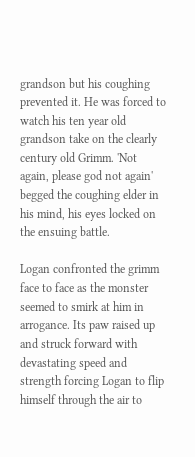grandson but his coughing prevented it. He was forced to watch his ten year old grandson take on the clearly century old Grimm. 'Not again, please god not again' begged the coughing elder in his mind, his eyes locked on the ensuing battle.

Logan confronted the grimm face to face as the monster seemed to smirk at him in arrogance. Its paw raised up and struck forward with devastating speed and strength forcing Logan to flip himself through the air to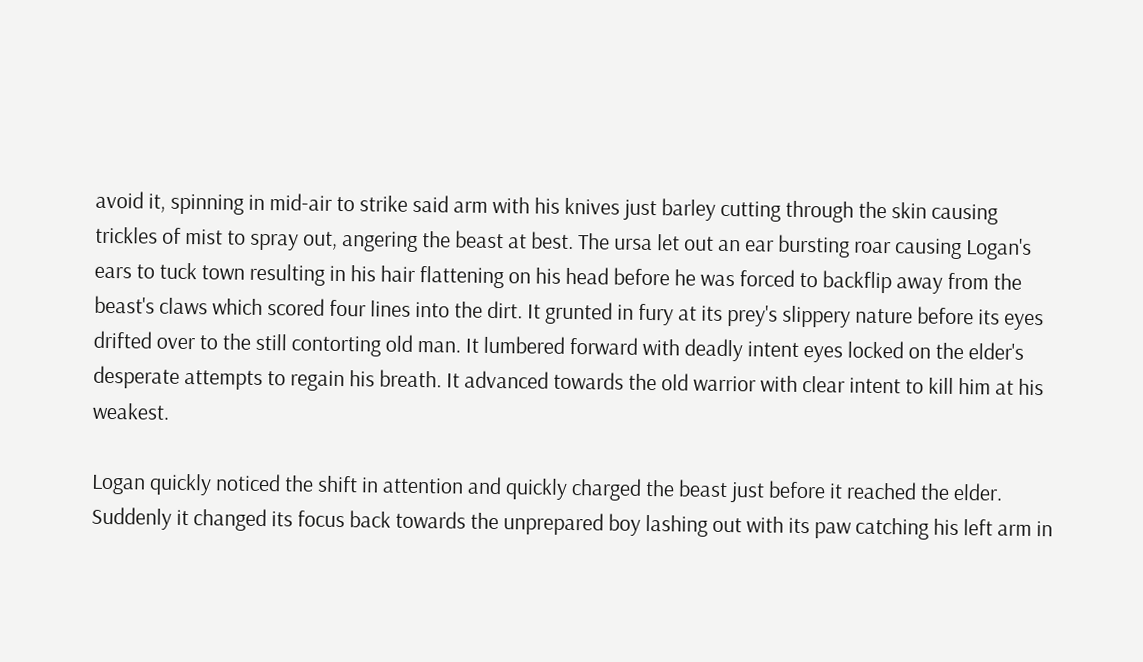avoid it, spinning in mid-air to strike said arm with his knives just barley cutting through the skin causing trickles of mist to spray out, angering the beast at best. The ursa let out an ear bursting roar causing Logan's ears to tuck town resulting in his hair flattening on his head before he was forced to backflip away from the beast's claws which scored four lines into the dirt. It grunted in fury at its prey's slippery nature before its eyes drifted over to the still contorting old man. It lumbered forward with deadly intent eyes locked on the elder's desperate attempts to regain his breath. It advanced towards the old warrior with clear intent to kill him at his weakest.

Logan quickly noticed the shift in attention and quickly charged the beast just before it reached the elder. Suddenly it changed its focus back towards the unprepared boy lashing out with its paw catching his left arm in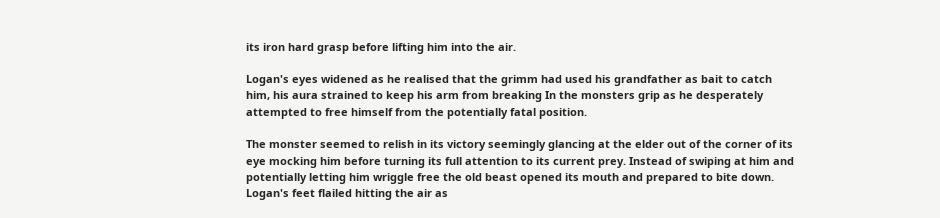its iron hard grasp before lifting him into the air.

Logan's eyes widened as he realised that the grimm had used his grandfather as bait to catch him, his aura strained to keep his arm from breaking In the monsters grip as he desperately attempted to free himself from the potentially fatal position.

The monster seemed to relish in its victory seemingly glancing at the elder out of the corner of its eye mocking him before turning its full attention to its current prey. Instead of swiping at him and potentially letting him wriggle free the old beast opened its mouth and prepared to bite down. Logan's feet flailed hitting the air as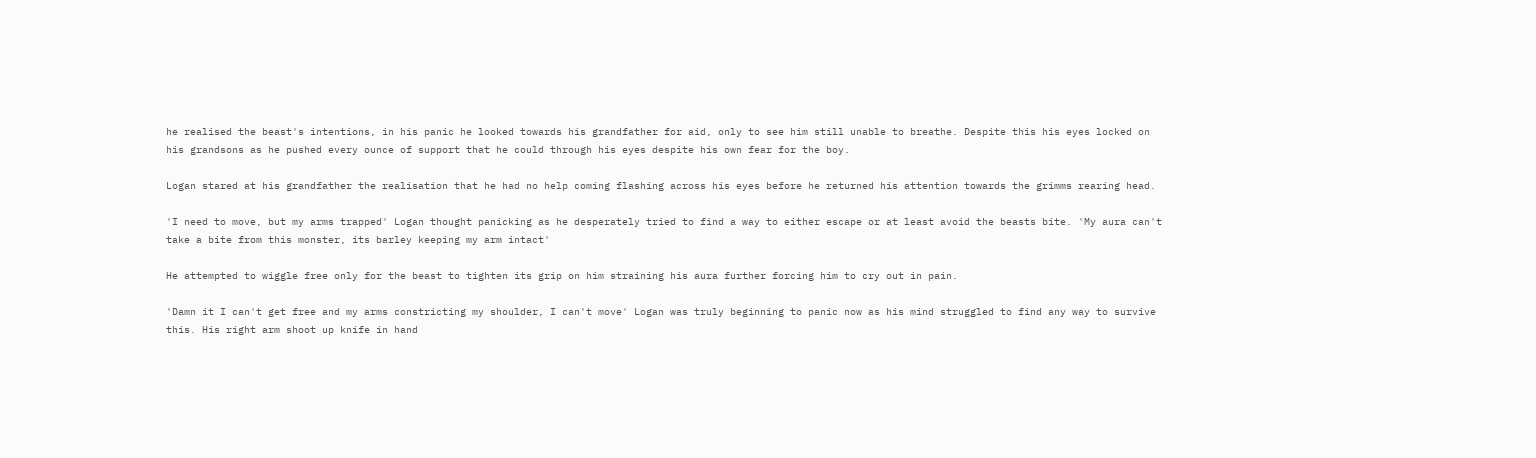he realised the beast's intentions, in his panic he looked towards his grandfather for aid, only to see him still unable to breathe. Despite this his eyes locked on his grandsons as he pushed every ounce of support that he could through his eyes despite his own fear for the boy.

Logan stared at his grandfather the realisation that he had no help coming flashing across his eyes before he returned his attention towards the grimms rearing head.

'I need to move, but my arms trapped' Logan thought panicking as he desperately tried to find a way to either escape or at least avoid the beasts bite. 'My aura can't take a bite from this monster, its barley keeping my arm intact'

He attempted to wiggle free only for the beast to tighten its grip on him straining his aura further forcing him to cry out in pain.

'Damn it I can't get free and my arms constricting my shoulder, I can't move' Logan was truly beginning to panic now as his mind struggled to find any way to survive this. His right arm shoot up knife in hand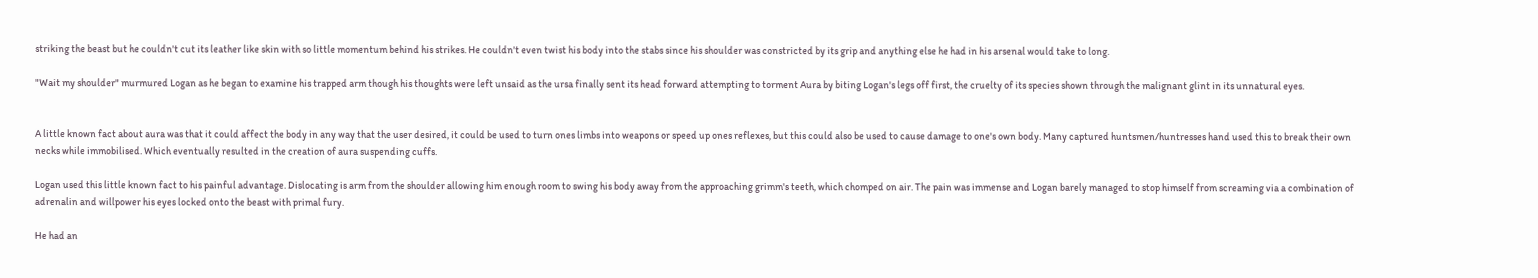striking the beast but he couldn't cut its leather like skin with so little momentum behind his strikes. He couldn't even twist his body into the stabs since his shoulder was constricted by its grip and anything else he had in his arsenal would take to long.

"Wait my shoulder" murmured Logan as he began to examine his trapped arm though his thoughts were left unsaid as the ursa finally sent its head forward attempting to torment Aura by biting Logan's legs off first, the cruelty of its species shown through the malignant glint in its unnatural eyes.


A little known fact about aura was that it could affect the body in any way that the user desired, it could be used to turn ones limbs into weapons or speed up ones reflexes, but this could also be used to cause damage to one's own body. Many captured huntsmen/huntresses hand used this to break their own necks while immobilised. Which eventually resulted in the creation of aura suspending cuffs.

Logan used this little known fact to his painful advantage. Dislocating is arm from the shoulder allowing him enough room to swing his body away from the approaching grimm's teeth, which chomped on air. The pain was immense and Logan barely managed to stop himself from screaming via a combination of adrenalin and willpower his eyes locked onto the beast with primal fury.

He had an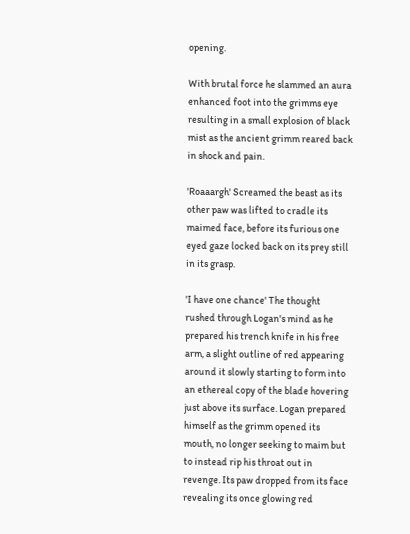opening.

With brutal force he slammed an aura enhanced foot into the grimms eye resulting in a small explosion of black mist as the ancient grimm reared back in shock and pain.

'Roaaargh' Screamed the beast as its other paw was lifted to cradle its maimed face, before its furious one eyed gaze locked back on its prey still in its grasp.

'I have one chance' The thought rushed through Logan's mind as he prepared his trench knife in his free arm, a slight outline of red appearing around it slowly starting to form into an ethereal copy of the blade hovering just above its surface. Logan prepared himself as the grimm opened its mouth, no longer seeking to maim but to instead rip his throat out in revenge. Its paw dropped from its face revealing its once glowing red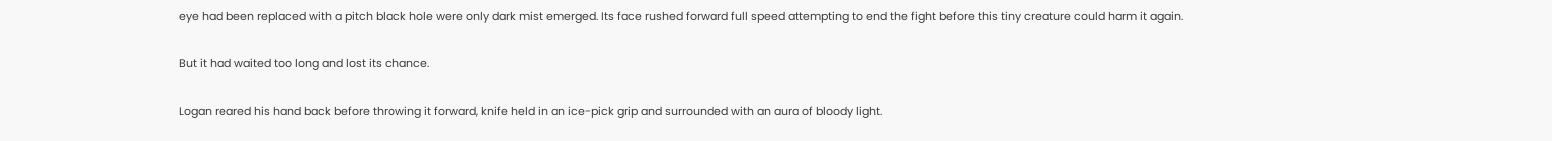eye had been replaced with a pitch black hole were only dark mist emerged. Its face rushed forward full speed attempting to end the fight before this tiny creature could harm it again.

But it had waited too long and lost its chance.

Logan reared his hand back before throwing it forward, knife held in an ice-pick grip and surrounded with an aura of bloody light.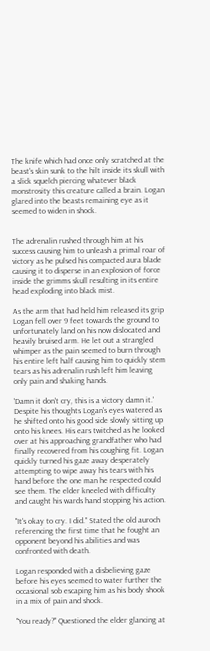The knife which had once only scratched at the beast's skin sunk to the hilt inside its skull with a slick squelch piercing whatever black monstrosity this creature called a brain. Logan glared into the beasts remaining eye as it seemed to widen in shock.


The adrenalin rushed through him at his success causing him to unleash a primal roar of victory as he pulsed his compacted aura blade causing it to disperse in an explosion of force inside the grimms skull resulting in its entire head exploding into black mist.

As the arm that had held him released its grip Logan fell over 9 feet towards the ground to unfortunately land on his now dislocated and heavily bruised arm. He let out a strangled whimper as the pain seemed to burn through his entire left half causing him to quickly stem tears as his adrenalin rush left him leaving only pain and shaking hands.

'Damn it don't cry, this is a victory damn it.' Despite his thoughts Logan's eyes watered as he shifted onto his good side slowly sitting up onto his knees. His ears twitched as he looked over at his approaching grandfather who had finally recovered from his coughing fit. Logan quickly turned his gaze away desperately attempting to wipe away his tears with his hand before the one man he respected could see them. The elder kneeled with difficulty and caught his wards hand stopping his action.

"It's okay to cry. I did." Stated the old auroch referencing the first time that he fought an opponent beyond his abilities and was confronted with death.

Logan responded with a disbelieving gaze before his eyes seemed to water further the occasional sob escaping him as his body shook in a mix of pain and shock.

"You ready?" Questioned the elder glancing at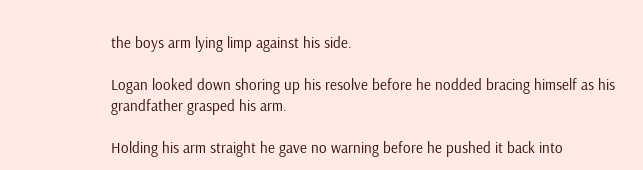the boys arm lying limp against his side.

Logan looked down shoring up his resolve before he nodded bracing himself as his grandfather grasped his arm.

Holding his arm straight he gave no warning before he pushed it back into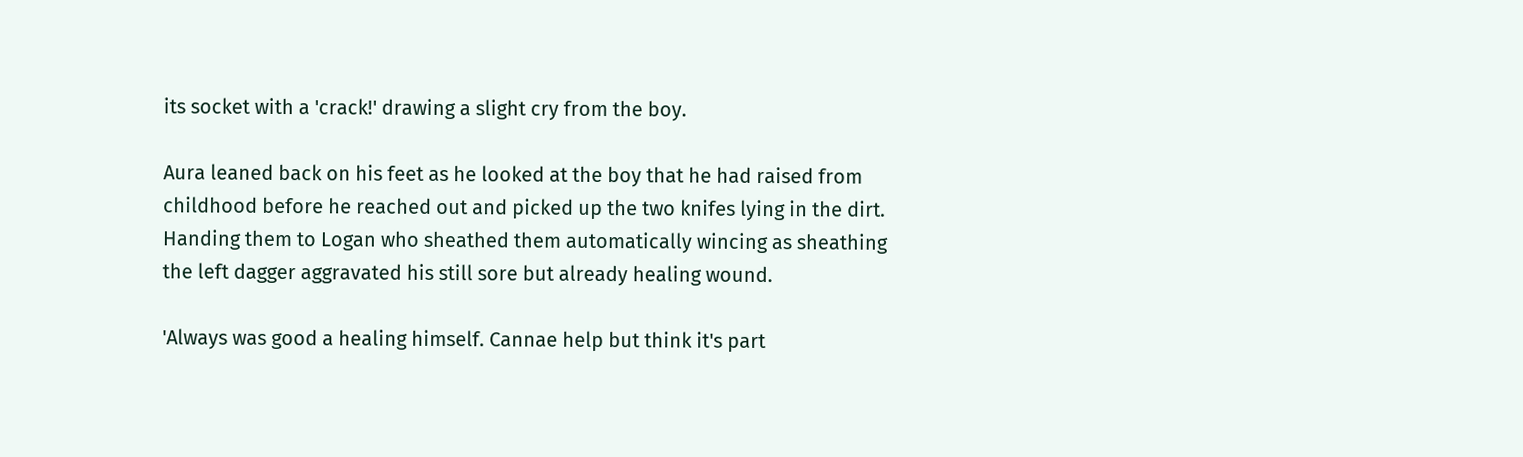its socket with a 'crack!' drawing a slight cry from the boy.

Aura leaned back on his feet as he looked at the boy that he had raised from childhood before he reached out and picked up the two knifes lying in the dirt. Handing them to Logan who sheathed them automatically wincing as sheathing the left dagger aggravated his still sore but already healing wound.

'Always was good a healing himself. Cannae help but think it's part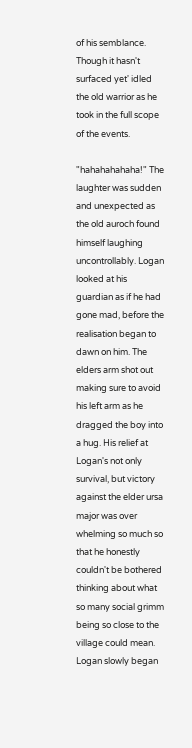of his semblance. Though it hasn't surfaced yet' idled the old warrior as he took in the full scope of the events.

"hahahahahaha!" The laughter was sudden and unexpected as the old auroch found himself laughing uncontrollably. Logan looked at his guardian as if he had gone mad, before the realisation began to dawn on him. The elders arm shot out making sure to avoid his left arm as he dragged the boy into a hug. His relief at Logan's not only survival, but victory against the elder ursa major was over whelming so much so that he honestly couldn't be bothered thinking about what so many social grimm being so close to the village could mean. Logan slowly began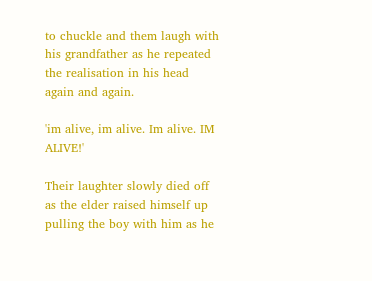to chuckle and them laugh with his grandfather as he repeated the realisation in his head again and again.

'im alive, im alive. Im alive. IM ALIVE!'

Their laughter slowly died off as the elder raised himself up pulling the boy with him as he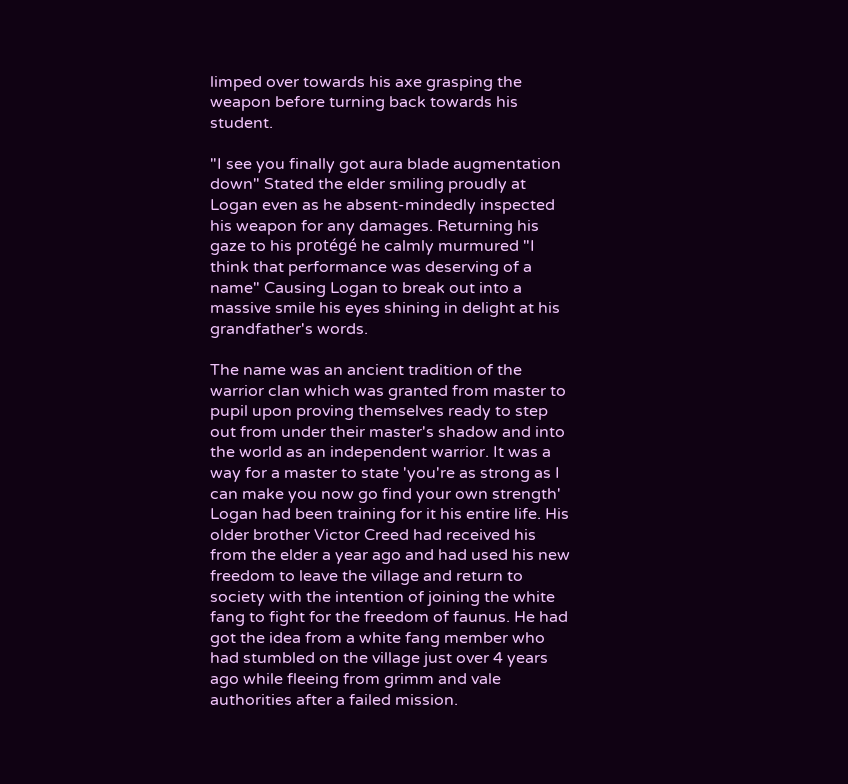limped over towards his axe grasping the weapon before turning back towards his student.

"I see you finally got aura blade augmentation down" Stated the elder smiling proudly at Logan even as he absent-mindedly inspected his weapon for any damages. Returning his gaze to his protégé he calmly murmured "I think that performance was deserving of a name" Causing Logan to break out into a massive smile his eyes shining in delight at his grandfather's words.

The name was an ancient tradition of the warrior clan which was granted from master to pupil upon proving themselves ready to step out from under their master's shadow and into the world as an independent warrior. It was a way for a master to state 'you're as strong as I can make you now go find your own strength' Logan had been training for it his entire life. His older brother Victor Creed had received his from the elder a year ago and had used his new freedom to leave the village and return to society with the intention of joining the white fang to fight for the freedom of faunus. He had got the idea from a white fang member who had stumbled on the village just over 4 years ago while fleeing from grimm and vale authorities after a failed mission.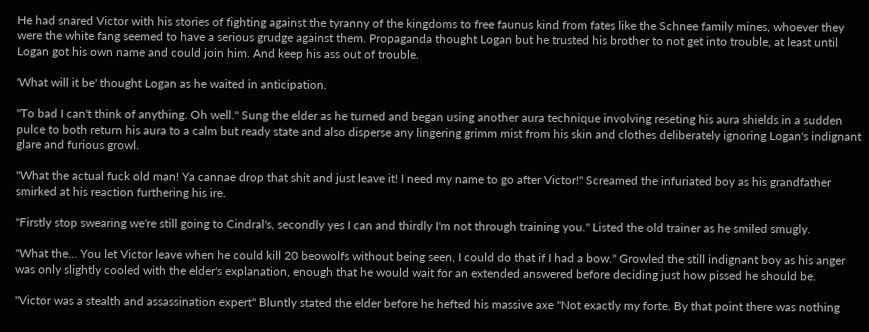He had snared Victor with his stories of fighting against the tyranny of the kingdoms to free faunus kind from fates like the Schnee family mines, whoever they were the white fang seemed to have a serious grudge against them. Propaganda thought Logan but he trusted his brother to not get into trouble, at least until Logan got his own name and could join him. And keep his ass out of trouble.

'What will it be' thought Logan as he waited in anticipation.

"To bad I can't think of anything. Oh well." Sung the elder as he turned and began using another aura technique involving reseting his aura shields in a sudden pulce to both return his aura to a calm but ready state and also disperse any lingering grimm mist from his skin and clothes deliberately ignoring Logan's indignant glare and furious growl.

"What the actual fuck old man! Ya cannae drop that shit and just leave it! I need my name to go after Victor!" Screamed the infuriated boy as his grandfather smirked at his reaction furthering his ire.

"Firstly stop swearing we're still going to Cindral's, secondly yes I can and thirdly I'm not through training you." Listed the old trainer as he smiled smugly.

"What the… You let Victor leave when he could kill 20 beowolfs without being seen, I could do that if I had a bow." Growled the still indignant boy as his anger was only slightly cooled with the elder's explanation, enough that he would wait for an extended answered before deciding just how pissed he should be.

"Victor was a stealth and assassination expert" Bluntly stated the elder before he hefted his massive axe "Not exactly my forte. By that point there was nothing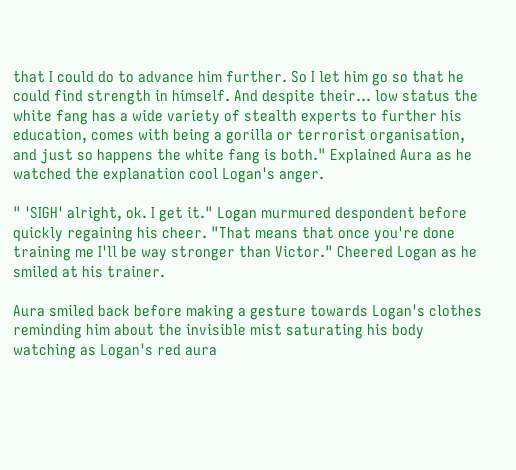that I could do to advance him further. So I let him go so that he could find strength in himself. And despite their… low status the white fang has a wide variety of stealth experts to further his education, comes with being a gorilla or terrorist organisation, and just so happens the white fang is both." Explained Aura as he watched the explanation cool Logan's anger.

" 'SIGH' alright, ok. I get it." Logan murmured despondent before quickly regaining his cheer. "That means that once you're done training me I'll be way stronger than Victor." Cheered Logan as he smiled at his trainer.

Aura smiled back before making a gesture towards Logan's clothes reminding him about the invisible mist saturating his body watching as Logan's red aura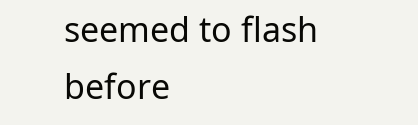seemed to flash before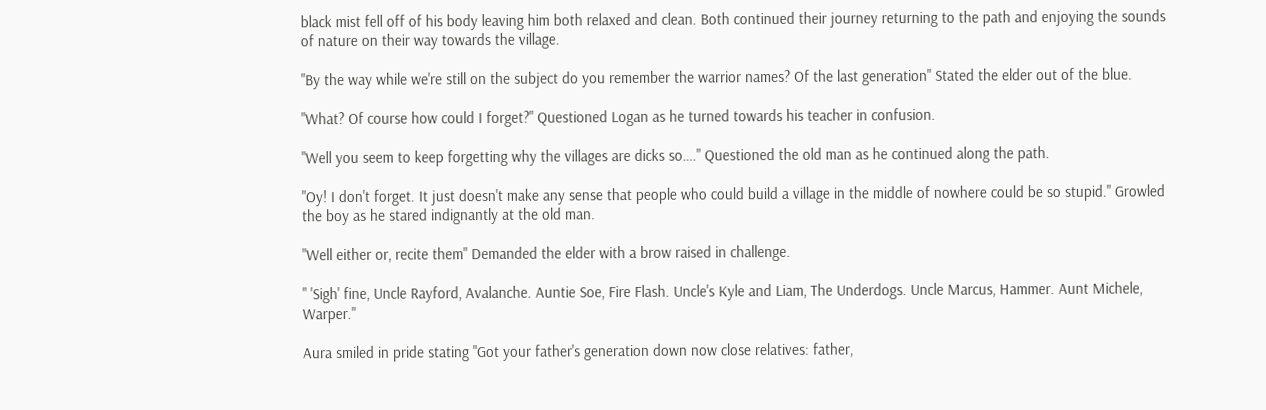black mist fell off of his body leaving him both relaxed and clean. Both continued their journey returning to the path and enjoying the sounds of nature on their way towards the village.

"By the way while we're still on the subject do you remember the warrior names? Of the last generation" Stated the elder out of the blue.

"What? Of course how could I forget?" Questioned Logan as he turned towards his teacher in confusion.

"Well you seem to keep forgetting why the villages are dicks so…." Questioned the old man as he continued along the path.

"Oy! I don't forget. It just doesn't make any sense that people who could build a village in the middle of nowhere could be so stupid." Growled the boy as he stared indignantly at the old man.

"Well either or, recite them" Demanded the elder with a brow raised in challenge.

" 'Sigh' fine, Uncle Rayford, Avalanche. Auntie Soe, Fire Flash. Uncle's Kyle and Liam, The Underdogs. Uncle Marcus, Hammer. Aunt Michele, Warper."

Aura smiled in pride stating "Got your father's generation down now close relatives: father,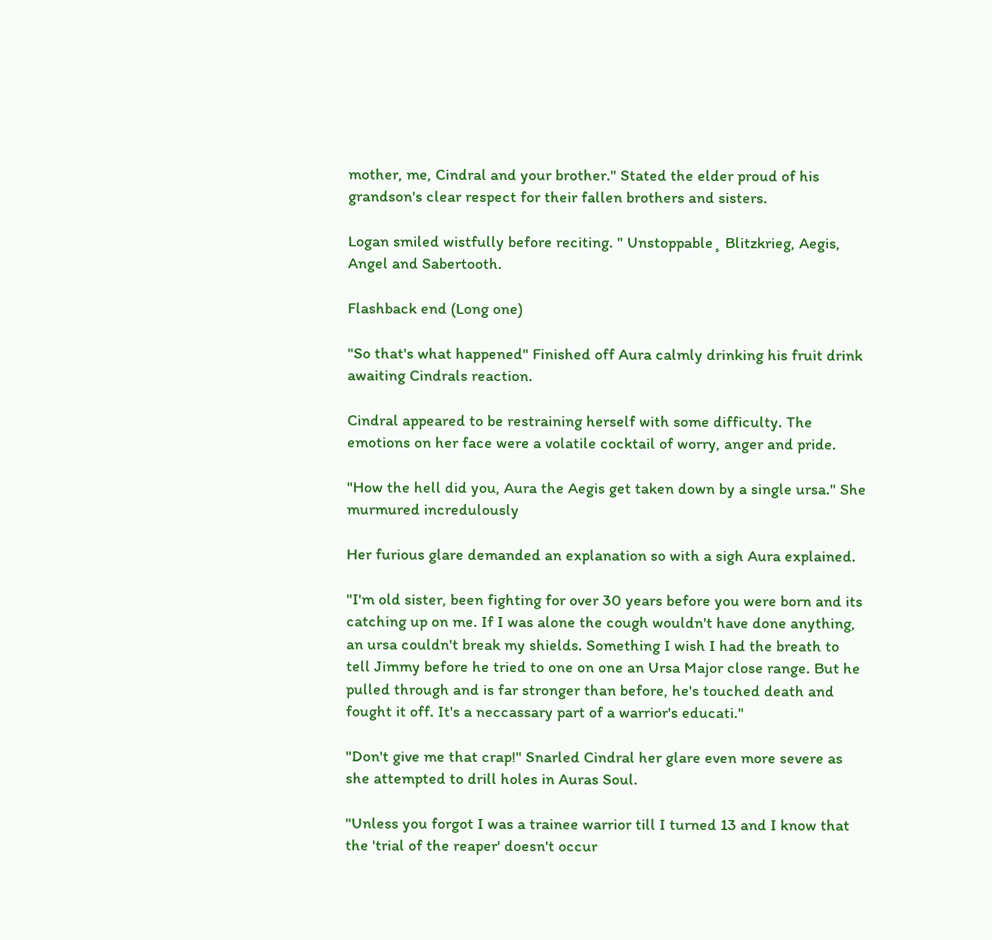mother, me, Cindral and your brother." Stated the elder proud of his grandson's clear respect for their fallen brothers and sisters.

Logan smiled wistfully before reciting. " Unstoppable¸ Blitzkrieg, Aegis, Angel and Sabertooth.

Flashback end (Long one)

"So that's what happened" Finished off Aura calmly drinking his fruit drink awaiting Cindrals reaction.

Cindral appeared to be restraining herself with some difficulty. The emotions on her face were a volatile cocktail of worry, anger and pride.

"How the hell did you, Aura the Aegis get taken down by a single ursa." She murmured incredulously

Her furious glare demanded an explanation so with a sigh Aura explained.

"I'm old sister, been fighting for over 30 years before you were born and its catching up on me. If I was alone the cough wouldn't have done anything, an ursa couldn't break my shields. Something I wish I had the breath to tell Jimmy before he tried to one on one an Ursa Major close range. But he pulled through and is far stronger than before, he's touched death and fought it off. It's a neccassary part of a warrior's educati."

"Don't give me that crap!" Snarled Cindral her glare even more severe as she attempted to drill holes in Auras Soul.

"Unless you forgot I was a trainee warrior till I turned 13 and I know that the 'trial of the reaper' doesn't occur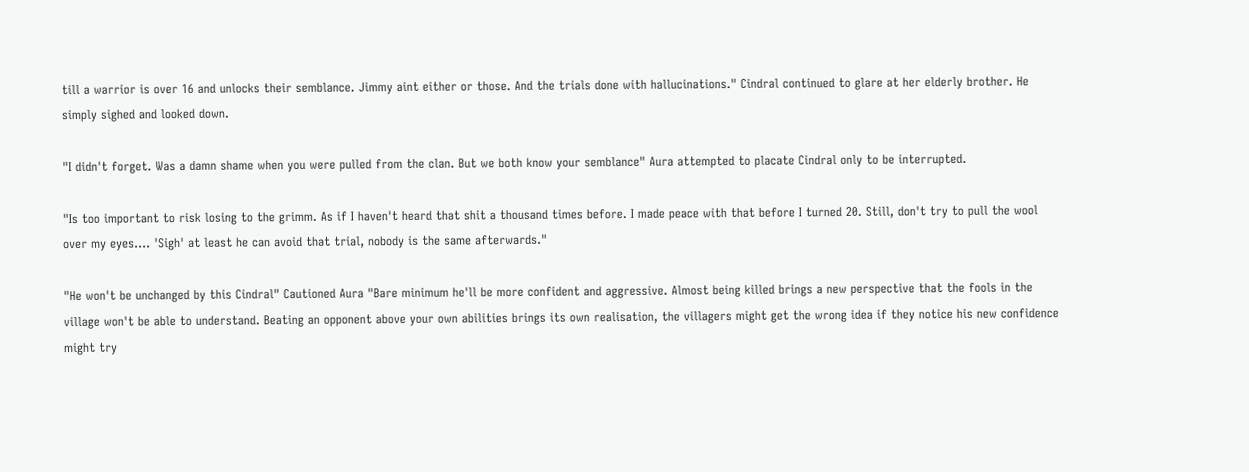till a warrior is over 16 and unlocks their semblance. Jimmy aint either or those. And the trials done with hallucinations." Cindral continued to glare at her elderly brother. He simply sighed and looked down.

"I didn't forget. Was a damn shame when you were pulled from the clan. But we both know your semblance" Aura attempted to placate Cindral only to be interrupted.

"Is too important to risk losing to the grimm. As if I haven't heard that shit a thousand times before. I made peace with that before I turned 20. Still, don't try to pull the wool over my eyes…. 'Sigh' at least he can avoid that trial, nobody is the same afterwards."

"He won't be unchanged by this Cindral" Cautioned Aura "Bare minimum he'll be more confident and aggressive. Almost being killed brings a new perspective that the fools in the village won't be able to understand. Beating an opponent above your own abilities brings its own realisation, the villagers might get the wrong idea if they notice his new confidence might try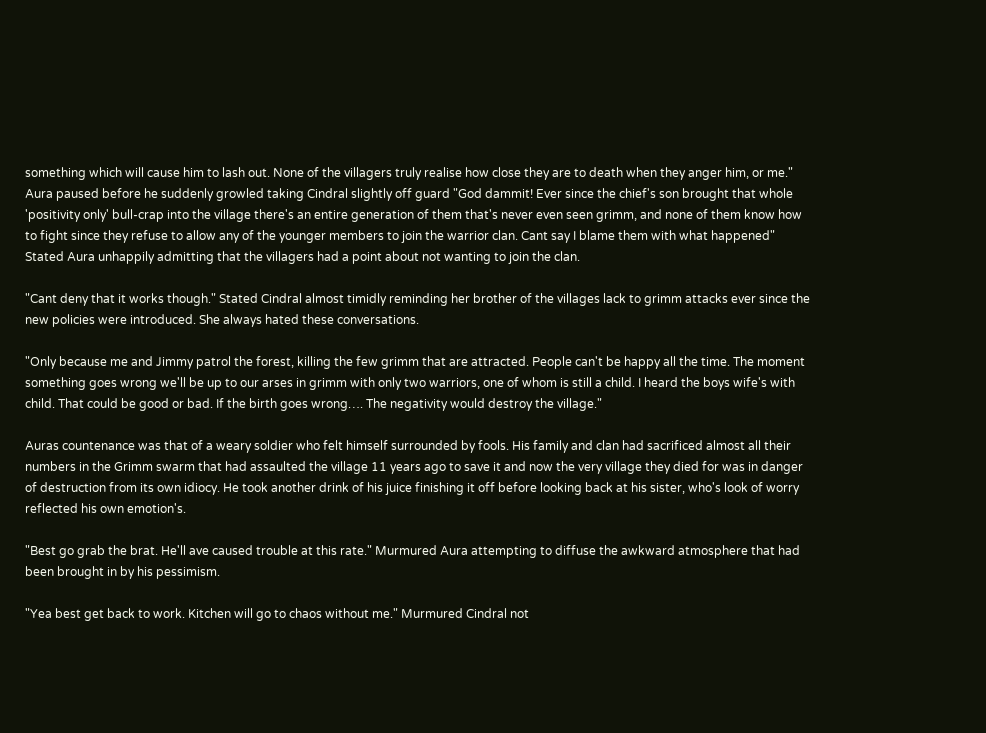something which will cause him to lash out. None of the villagers truly realise how close they are to death when they anger him, or me." Aura paused before he suddenly growled taking Cindral slightly off guard "God dammit! Ever since the chief's son brought that whole 'positivity only' bull-crap into the village there's an entire generation of them that's never even seen grimm, and none of them know how to fight since they refuse to allow any of the younger members to join the warrior clan. Cant say I blame them with what happened" Stated Aura unhappily admitting that the villagers had a point about not wanting to join the clan.

"Cant deny that it works though." Stated Cindral almost timidly reminding her brother of the villages lack to grimm attacks ever since the new policies were introduced. She always hated these conversations.

"Only because me and Jimmy patrol the forest, killing the few grimm that are attracted. People can't be happy all the time. The moment something goes wrong we'll be up to our arses in grimm with only two warriors, one of whom is still a child. I heard the boys wife's with child. That could be good or bad. If the birth goes wrong…. The negativity would destroy the village."

Auras countenance was that of a weary soldier who felt himself surrounded by fools. His family and clan had sacrificed almost all their numbers in the Grimm swarm that had assaulted the village 11 years ago to save it and now the very village they died for was in danger of destruction from its own idiocy. He took another drink of his juice finishing it off before looking back at his sister, who's look of worry reflected his own emotion's.

"Best go grab the brat. He'll ave caused trouble at this rate." Murmured Aura attempting to diffuse the awkward atmosphere that had been brought in by his pessimism.

"Yea best get back to work. Kitchen will go to chaos without me." Murmured Cindral not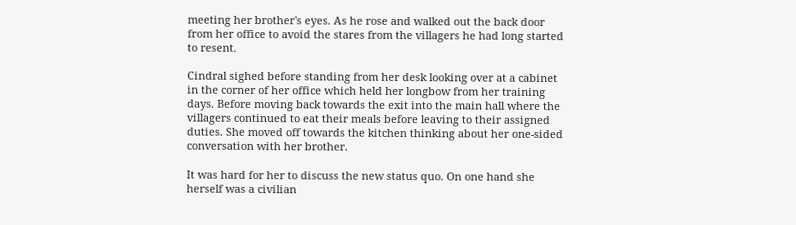meeting her brother's eyes. As he rose and walked out the back door from her office to avoid the stares from the villagers he had long started to resent.

Cindral sighed before standing from her desk looking over at a cabinet in the corner of her office which held her longbow from her training days. Before moving back towards the exit into the main hall where the villagers continued to eat their meals before leaving to their assigned duties. She moved off towards the kitchen thinking about her one-sided conversation with her brother.

It was hard for her to discuss the new status quo. On one hand she herself was a civilian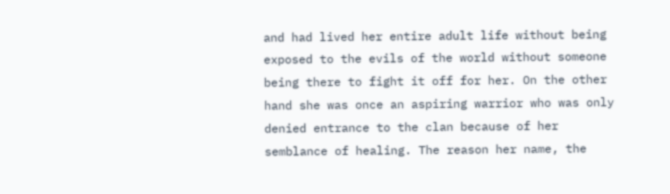and had lived her entire adult life without being exposed to the evils of the world without someone being there to fight it off for her. On the other hand she was once an aspiring warrior who was only denied entrance to the clan because of her semblance of healing. The reason her name, the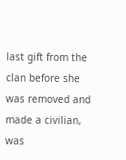last gift from the clan before she was removed and made a civilian, was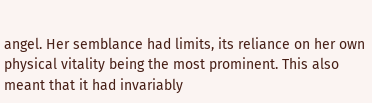angel. Her semblance had limits, its reliance on her own physical vitality being the most prominent. This also meant that it had invariably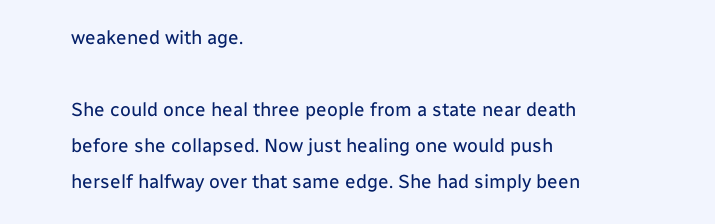weakened with age.

She could once heal three people from a state near death before she collapsed. Now just healing one would push herself halfway over that same edge. She had simply been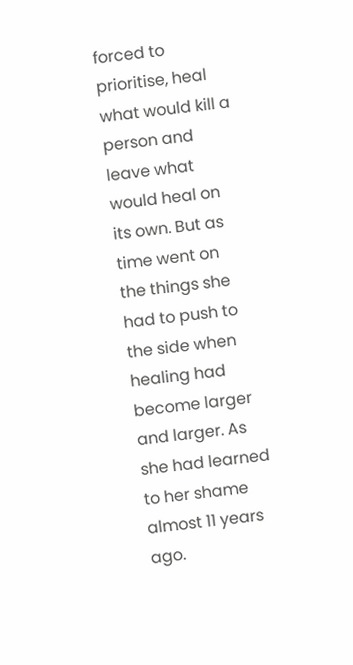forced to prioritise, heal what would kill a person and leave what would heal on its own. But as time went on the things she had to push to the side when healing had become larger and larger. As she had learned to her shame almost 11 years ago.